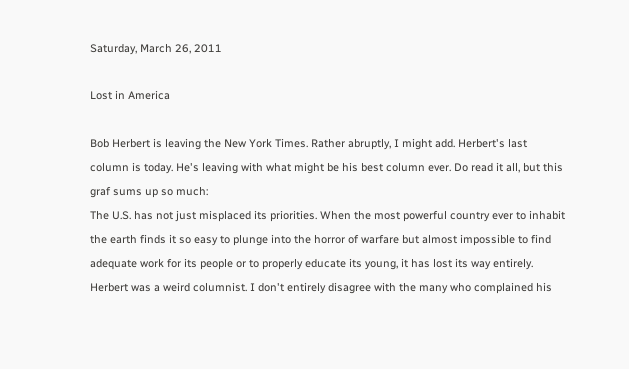Saturday, March 26, 2011

Lost in America

Bob Herbert is leaving the New York Times. Rather abruptly, I might add. Herbert's last column is today. He's leaving with what might be his best column ever. Do read it all, but this graf sums up so much:
The U.S. has not just misplaced its priorities. When the most powerful country ever to inhabit the earth finds it so easy to plunge into the horror of warfare but almost impossible to find adequate work for its people or to properly educate its young, it has lost its way entirely.
Herbert was a weird columnist. I don't entirely disagree with the many who complained his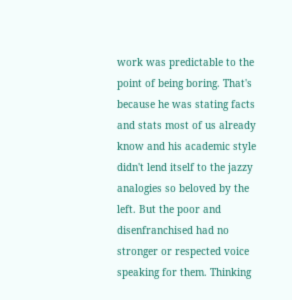work was predictable to the point of being boring. That's because he was stating facts and stats most of us already know and his academic style didn't lend itself to the jazzy analogies so beloved by the left. But the poor and disenfranchised had no stronger or respected voice speaking for them. Thinking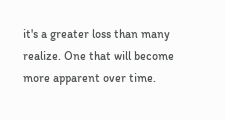it's a greater loss than many realize. One that will become more apparent over time.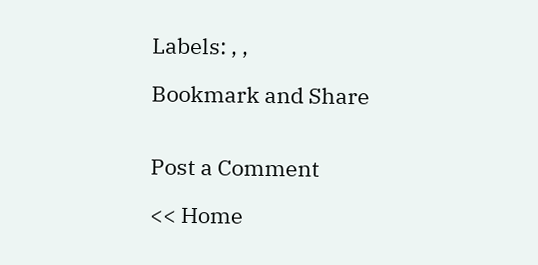Labels: , ,

Bookmark and Share


Post a Comment

<< Home